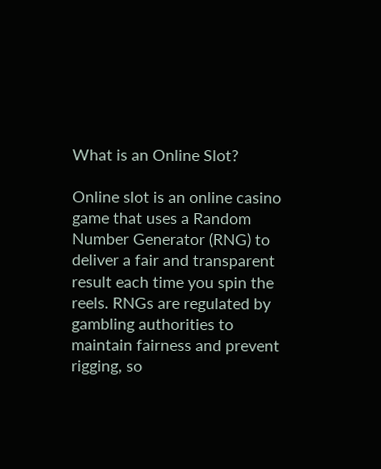What is an Online Slot?

Online slot is an online casino game that uses a Random Number Generator (RNG) to deliver a fair and transparent result each time you spin the reels. RNGs are regulated by gambling authorities to maintain fairness and prevent rigging, so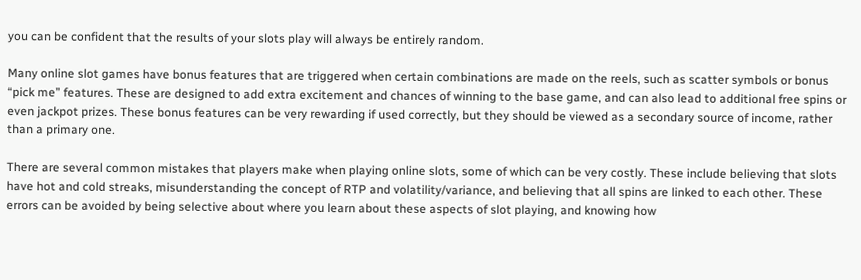you can be confident that the results of your slots play will always be entirely random.

Many online slot games have bonus features that are triggered when certain combinations are made on the reels, such as scatter symbols or bonus “pick me” features. These are designed to add extra excitement and chances of winning to the base game, and can also lead to additional free spins or even jackpot prizes. These bonus features can be very rewarding if used correctly, but they should be viewed as a secondary source of income, rather than a primary one.

There are several common mistakes that players make when playing online slots, some of which can be very costly. These include believing that slots have hot and cold streaks, misunderstanding the concept of RTP and volatility/variance, and believing that all spins are linked to each other. These errors can be avoided by being selective about where you learn about these aspects of slot playing, and knowing how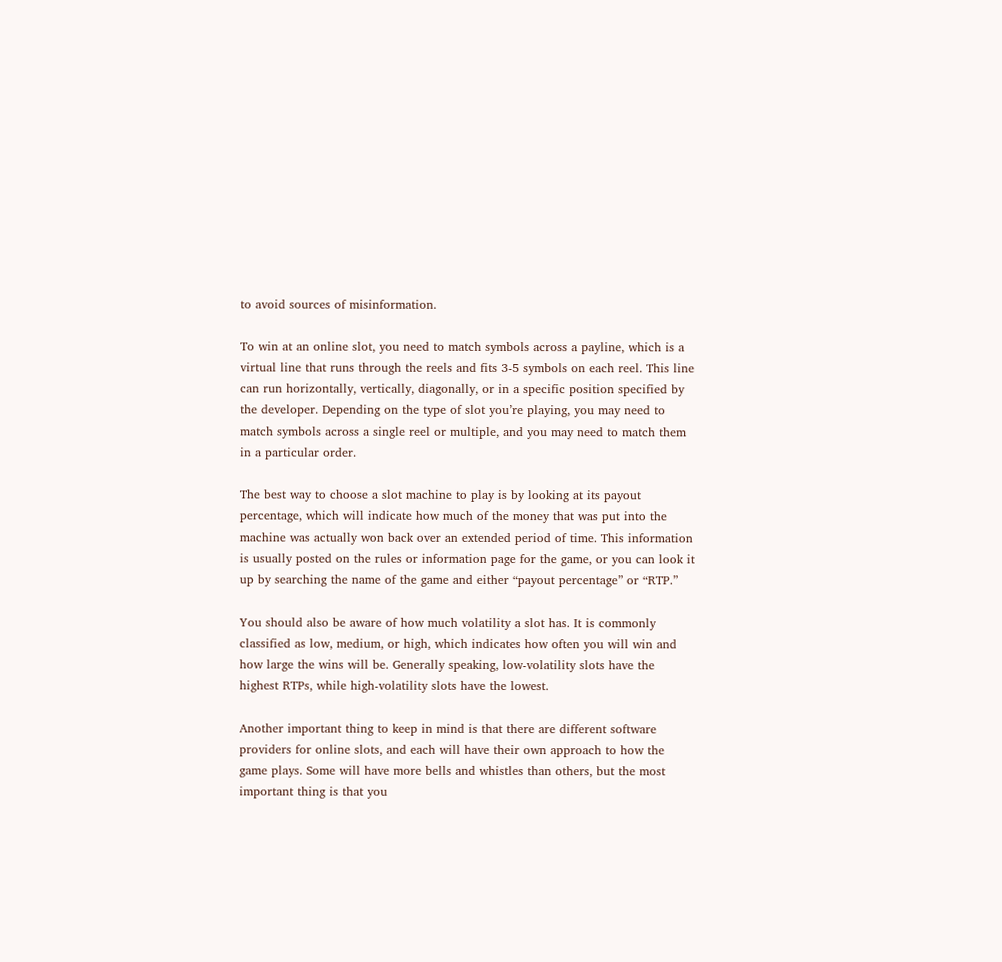to avoid sources of misinformation.

To win at an online slot, you need to match symbols across a payline, which is a virtual line that runs through the reels and fits 3-5 symbols on each reel. This line can run horizontally, vertically, diagonally, or in a specific position specified by the developer. Depending on the type of slot you’re playing, you may need to match symbols across a single reel or multiple, and you may need to match them in a particular order.

The best way to choose a slot machine to play is by looking at its payout percentage, which will indicate how much of the money that was put into the machine was actually won back over an extended period of time. This information is usually posted on the rules or information page for the game, or you can look it up by searching the name of the game and either “payout percentage” or “RTP.”

You should also be aware of how much volatility a slot has. It is commonly classified as low, medium, or high, which indicates how often you will win and how large the wins will be. Generally speaking, low-volatility slots have the highest RTPs, while high-volatility slots have the lowest.

Another important thing to keep in mind is that there are different software providers for online slots, and each will have their own approach to how the game plays. Some will have more bells and whistles than others, but the most important thing is that you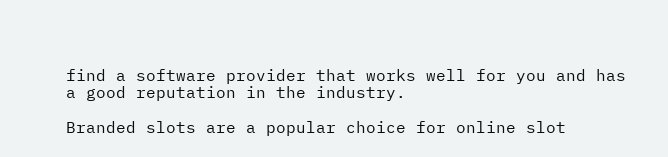find a software provider that works well for you and has a good reputation in the industry.

Branded slots are a popular choice for online slot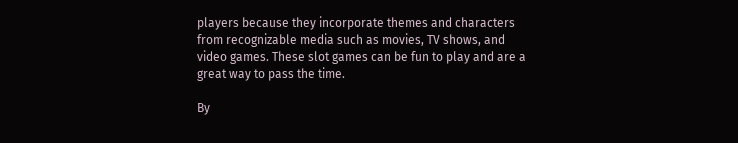players because they incorporate themes and characters from recognizable media such as movies, TV shows, and video games. These slot games can be fun to play and are a great way to pass the time.

By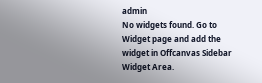admin
No widgets found. Go to Widget page and add the widget in Offcanvas Sidebar Widget Area.